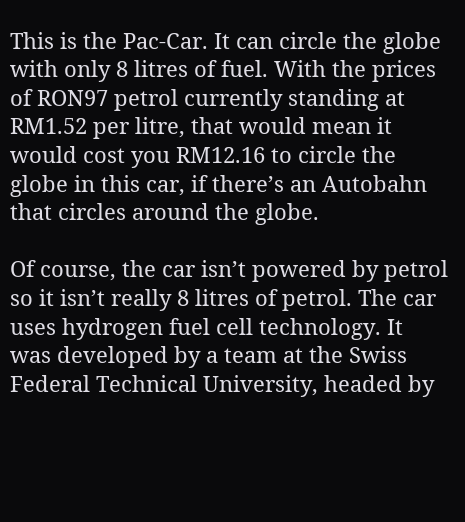This is the Pac-Car. It can circle the globe with only 8 litres of fuel. With the prices of RON97 petrol currently standing at RM1.52 per litre, that would mean it would cost you RM12.16 to circle the globe in this car, if there’s an Autobahn that circles around the globe.

Of course, the car isn’t powered by petrol so it isn’t really 8 litres of petrol. The car uses hydrogen fuel cell technology. It was developed by a team at the Swiss Federal Technical University, headed by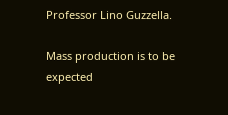Professor Lino Guzzella.

Mass production is to be expected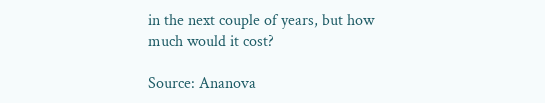in the next couple of years, but how much would it cost?

Source: Ananova